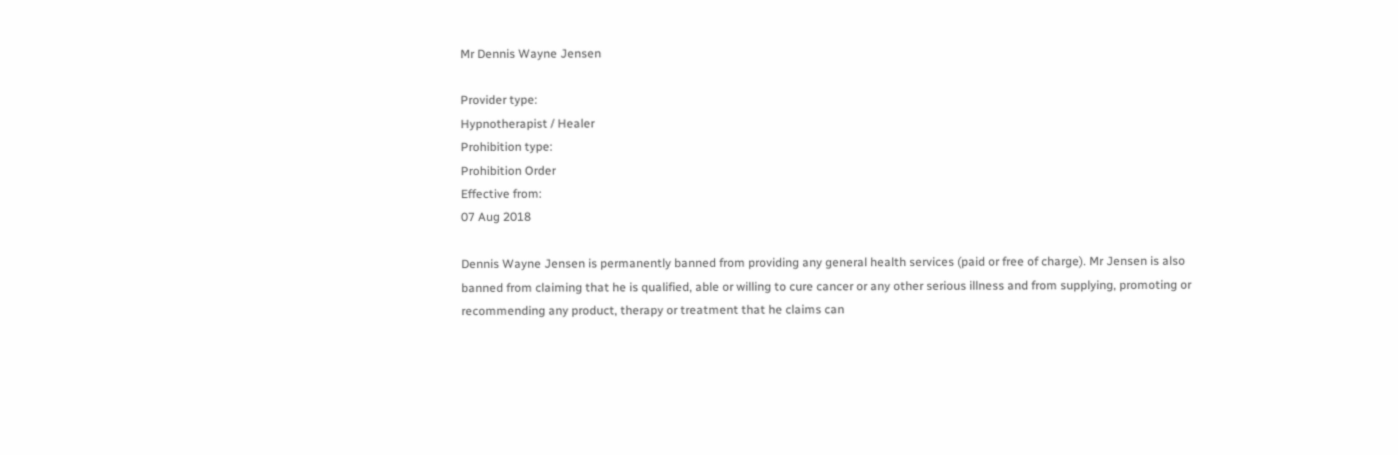Mr Dennis Wayne Jensen

Provider type:
Hypnotherapist / Healer
Prohibition type:
Prohibition Order
Effective from:
07 Aug 2018

Dennis Wayne Jensen is permanently banned from providing any general health services (paid or free of charge). Mr Jensen is also banned from claiming that he is qualified, able or willing to cure cancer or any other serious illness and from supplying, promoting or recommending any product, therapy or treatment that he claims can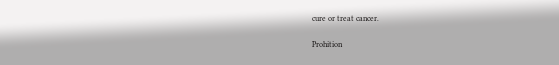cure or treat cancer.

Prohition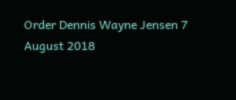Order Dennis Wayne Jensen 7 August 2018